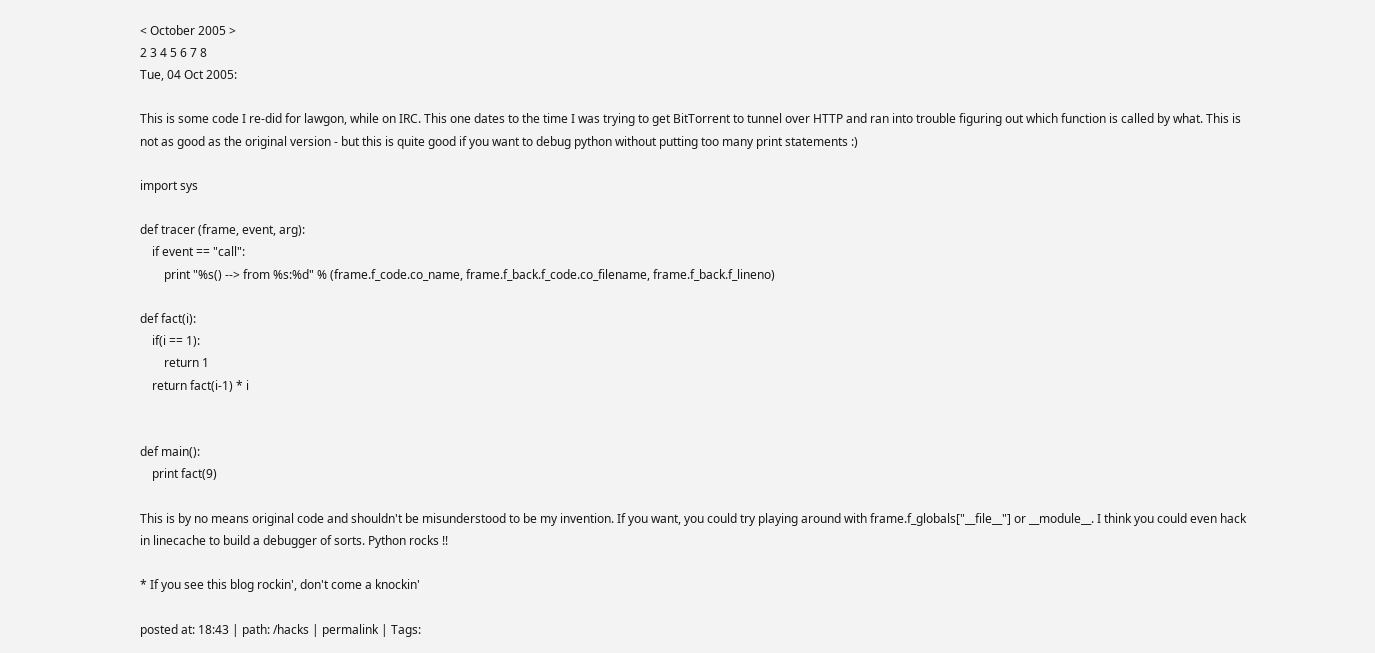< October 2005 >
2 3 4 5 6 7 8
Tue, 04 Oct 2005:

This is some code I re-did for lawgon, while on IRC. This one dates to the time I was trying to get BitTorrent to tunnel over HTTP and ran into trouble figuring out which function is called by what. This is not as good as the original version - but this is quite good if you want to debug python without putting too many print statements :)

import sys

def tracer (frame, event, arg):
    if event == "call":
        print "%s() --> from %s:%d" % (frame.f_code.co_name, frame.f_back.f_code.co_filename, frame.f_back.f_lineno)

def fact(i):
    if(i == 1):
        return 1
    return fact(i-1) * i


def main():
    print fact(9)

This is by no means original code and shouldn't be misunderstood to be my invention. If you want, you could try playing around with frame.f_globals["__file__"] or __module__. I think you could even hack in linecache to build a debugger of sorts. Python rocks !!

* If you see this blog rockin', don't come a knockin'

posted at: 18:43 | path: /hacks | permalink | Tags: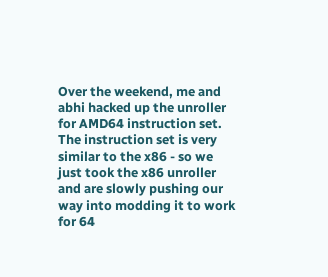Over the weekend, me and abhi hacked up the unroller for AMD64 instruction set. The instruction set is very similar to the x86 - so we just took the x86 unroller and are slowly pushing our way into modding it to work for 64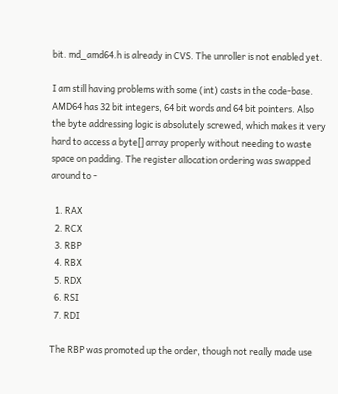bit. md_amd64.h is already in CVS. The unroller is not enabled yet.

I am still having problems with some (int) casts in the code-base. AMD64 has 32 bit integers, 64 bit words and 64 bit pointers. Also the byte addressing logic is absolutely screwed, which makes it very hard to access a byte[] array properly without needing to waste space on padding. The register allocation ordering was swapped around to -

  1. RAX
  2. RCX
  3. RBP
  4. RBX
  5. RDX
  6. RSI
  7. RDI

The RBP was promoted up the order, though not really made use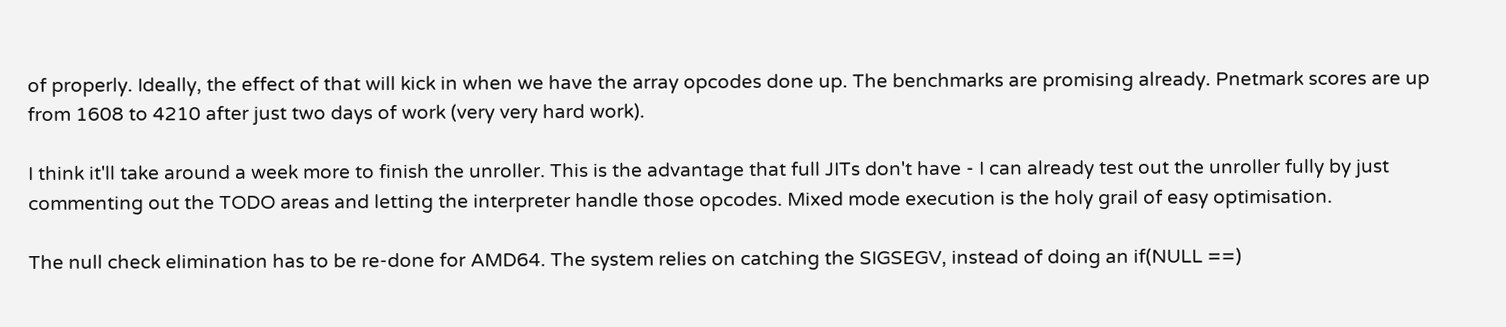of properly. Ideally, the effect of that will kick in when we have the array opcodes done up. The benchmarks are promising already. Pnetmark scores are up from 1608 to 4210 after just two days of work (very very hard work).

I think it'll take around a week more to finish the unroller. This is the advantage that full JITs don't have - I can already test out the unroller fully by just commenting out the TODO areas and letting the interpreter handle those opcodes. Mixed mode execution is the holy grail of easy optimisation.

The null check elimination has to be re-done for AMD64. The system relies on catching the SIGSEGV, instead of doing an if(NULL ==)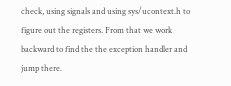check, using signals and using sys/ucontext.h to figure out the registers. From that we work backward to find the the exception handler and jump there.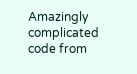Amazingly complicated code from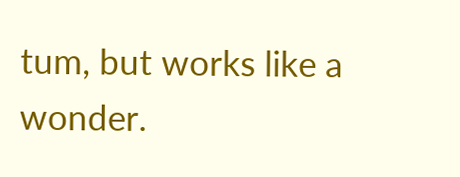tum, but works like a wonder.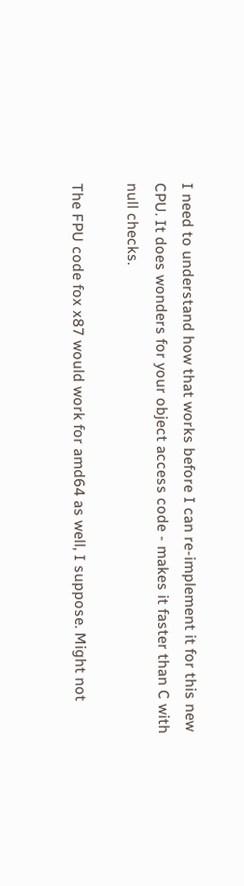I need to understand how that works before I can re-implement it for this new CPU. It does wonders for your object access code - makes it faster than C with null checks.

The FPU code fox x87 would work for amd64 as well, I suppose. Might not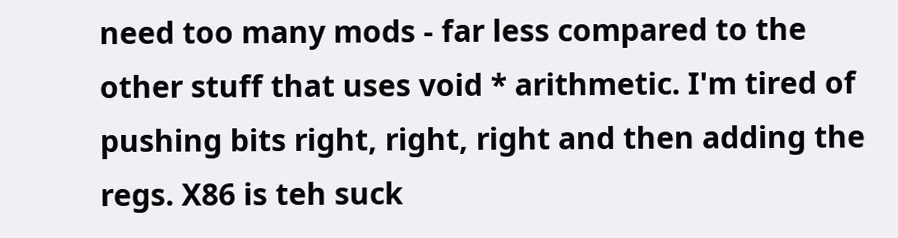need too many mods - far less compared to the other stuff that uses void * arithmetic. I'm tired of pushing bits right, right, right and then adding the regs. X86 is teh suck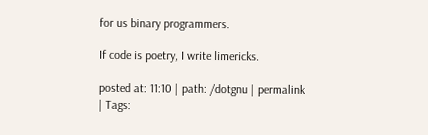for us binary programmers.

If code is poetry, I write limericks.

posted at: 11:10 | path: /dotgnu | permalink | Tags: